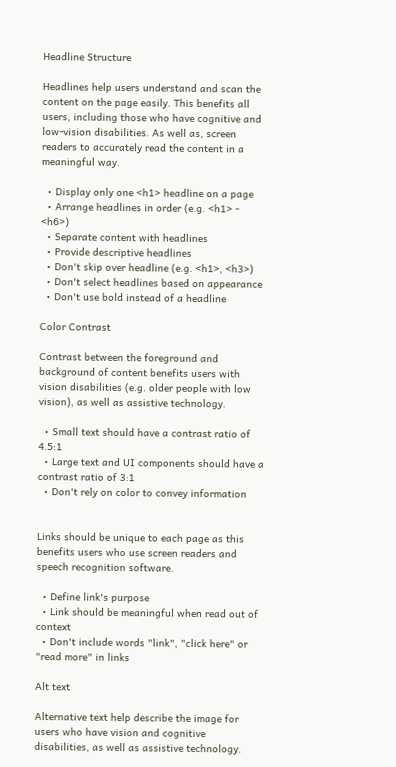Headline Structure

Headlines help users understand and scan the content on the page easily. This benefits all users, including those who have cognitive and low-vision disabilities. As well as, screen readers to accurately read the content in a meaningful way.

  • Display only one <h1> headline on a page
  • Arrange headlines in order (e.g. <h1> - <h6>)
  • Separate content with headlines
  • Provide descriptive headlines
  • Don't skip over headline (e.g. <h1>, <h3>)
  • Don't select headlines based on appearance
  • Don't use bold instead of a headline

Color Contrast

Contrast between the foreground and background of content benefits users with vision disabilities (e.g. older people with low vision), as well as assistive technology.

  • Small text should have a contrast ratio of 4.5:1
  • Large text and UI components should have a contrast ratio of 3:1
  • Don't rely on color to convey information


Links should be unique to each page as this benefits users who use screen readers and speech recognition software.

  • Define link's purpose
  • Link should be meaningful when read out of context
  • Don't include words "link", "click here" or "read more" in links

Alt text

Alternative text help describe the image for users who have vision and cognitive disabilities, as well as assistive technology.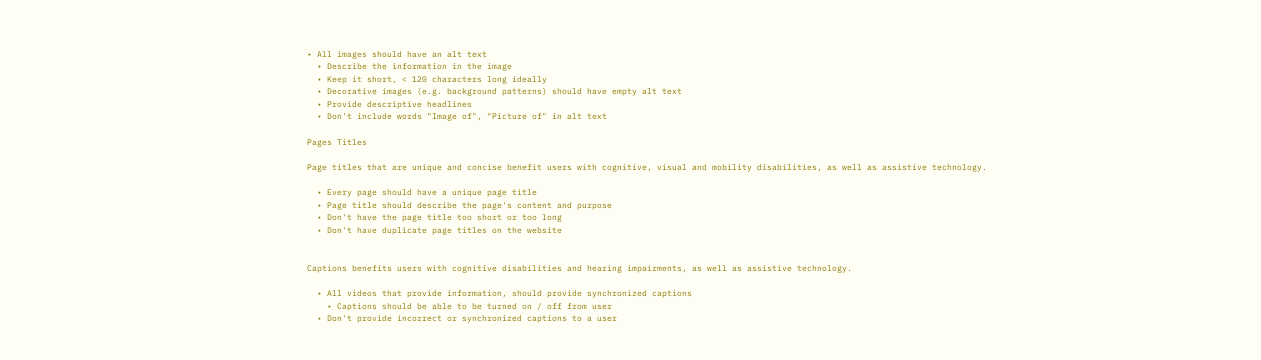• All images should have an alt text
  • Describe the information in the image
  • Keep it short, < 120 characters long ideally
  • Decorative images (e.g. background patterns) should have empty alt text
  • Provide descriptive headlines
  • Don't include words "Image of", "Picture of" in alt text

Pages Titles

Page titles that are unique and concise benefit users with cognitive, visual and mobility disabilities, as well as assistive technology.

  • Every page should have a unique page title
  • Page title should describe the page's content and purpose
  • Don't have the page title too short or too long
  • Don't have duplicate page titles on the website


Captions benefits users with cognitive disabilities and hearing impairments, as well as assistive technology.

  • All videos that provide information, should provide synchronized captions
    • Captions should be able to be turned on / off from user
  • Don't provide incorrect or synchronized captions to a user